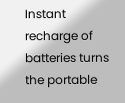Instant recharge of batteries turns the portable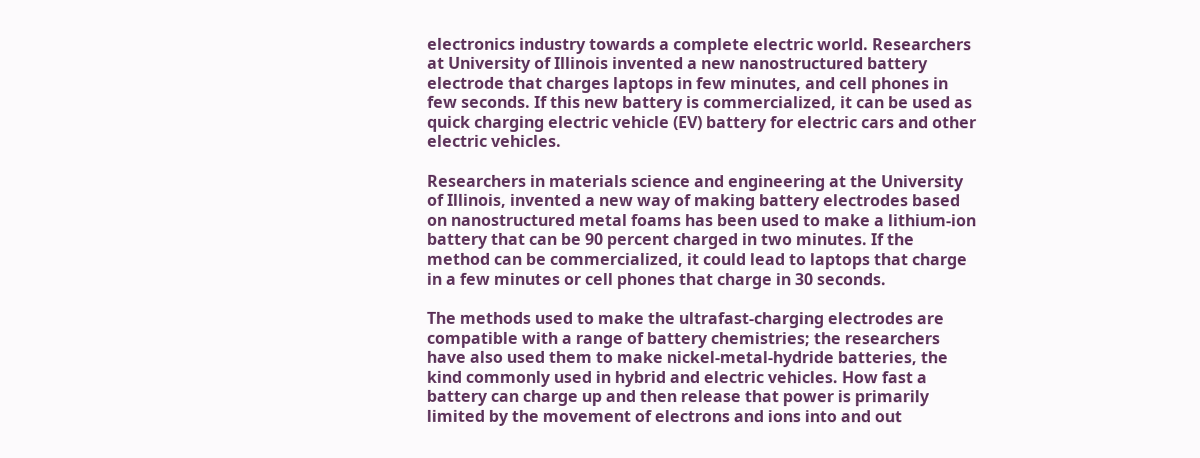electronics industry towards a complete electric world. Researchers at University of Illinois invented a new nanostructured battery electrode that charges laptops in few minutes, and cell phones in few seconds. If this new battery is commercialized, it can be used as quick charging electric vehicle (EV) battery for electric cars and other electric vehicles.

Researchers in materials science and engineering at the University of Illinois, invented a new way of making battery electrodes based on nanostructured metal foams has been used to make a lithium-ion battery that can be 90 percent charged in two minutes. If the method can be commercialized, it could lead to laptops that charge in a few minutes or cell phones that charge in 30 seconds.

The methods used to make the ultrafast-charging electrodes are compatible with a range of battery chemistries; the researchers have also used them to make nickel-metal-hydride batteries, the kind commonly used in hybrid and electric vehicles. How fast a battery can charge up and then release that power is primarily limited by the movement of electrons and ions into and out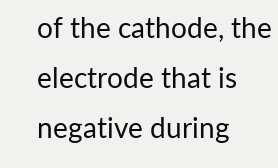of the cathode, the electrode that is negative during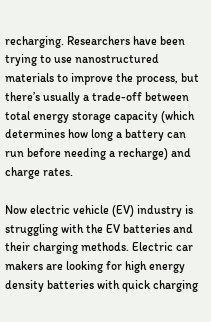recharging. Researchers have been trying to use nanostructured materials to improve the process, but there’s usually a trade-off between total energy storage capacity (which determines how long a battery can run before needing a recharge) and charge rates.

Now electric vehicle (EV) industry is struggling with the EV batteries and their charging methods. Electric car makers are looking for high energy density batteries with quick charging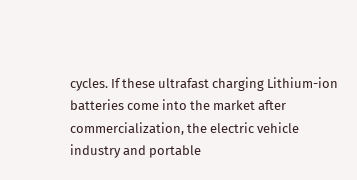cycles. If these ultrafast charging Lithium-ion batteries come into the market after commercialization, the electric vehicle industry and portable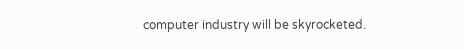computer industry will be skyrocketed.